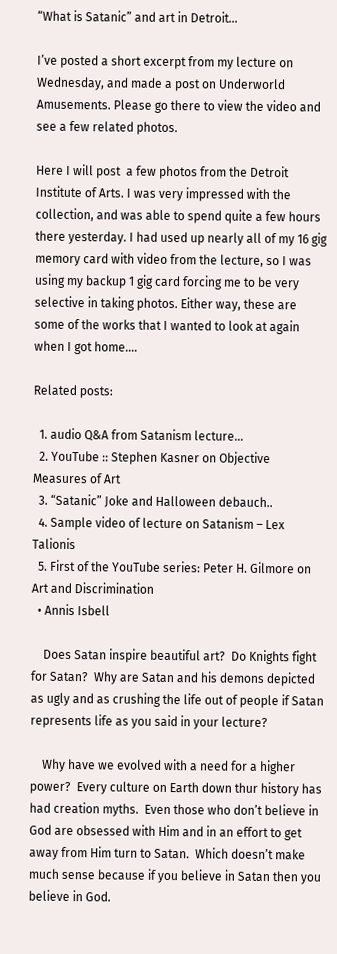“What is Satanic” and art in Detroit…

I’ve posted a short excerpt from my lecture on Wednesday, and made a post on Underworld Amusements. Please go there to view the video and see a few related photos.

Here I will post  a few photos from the Detroit Institute of Arts. I was very impressed with the collection, and was able to spend quite a few hours there yesterday. I had used up nearly all of my 16 gig memory card with video from the lecture, so I was using my backup 1 gig card forcing me to be very selective in taking photos. Either way, these are some of the works that I wanted to look at again when I got home….

Related posts:

  1. audio Q&A from Satanism lecture…
  2. YouTube :: Stephen Kasner on Objective Measures of Art
  3. “Satanic” Joke and Halloween debauch..
  4. Sample video of lecture on Satanism – Lex Talionis
  5. First of the YouTube series: Peter H. Gilmore on Art and Discrimination
  • Annis Isbell

    Does Satan inspire beautiful art?  Do Knights fight for Satan?  Why are Satan and his demons depicted as ugly and as crushing the life out of people if Satan represents life as you said in your lecture?

    Why have we evolved with a need for a higher power?  Every culture on Earth down thur history has had creation myths.  Even those who don’t believe in God are obsessed with Him and in an effort to get away from Him turn to Satan.  Which doesn’t make much sense because if you believe in Satan then you believe in God.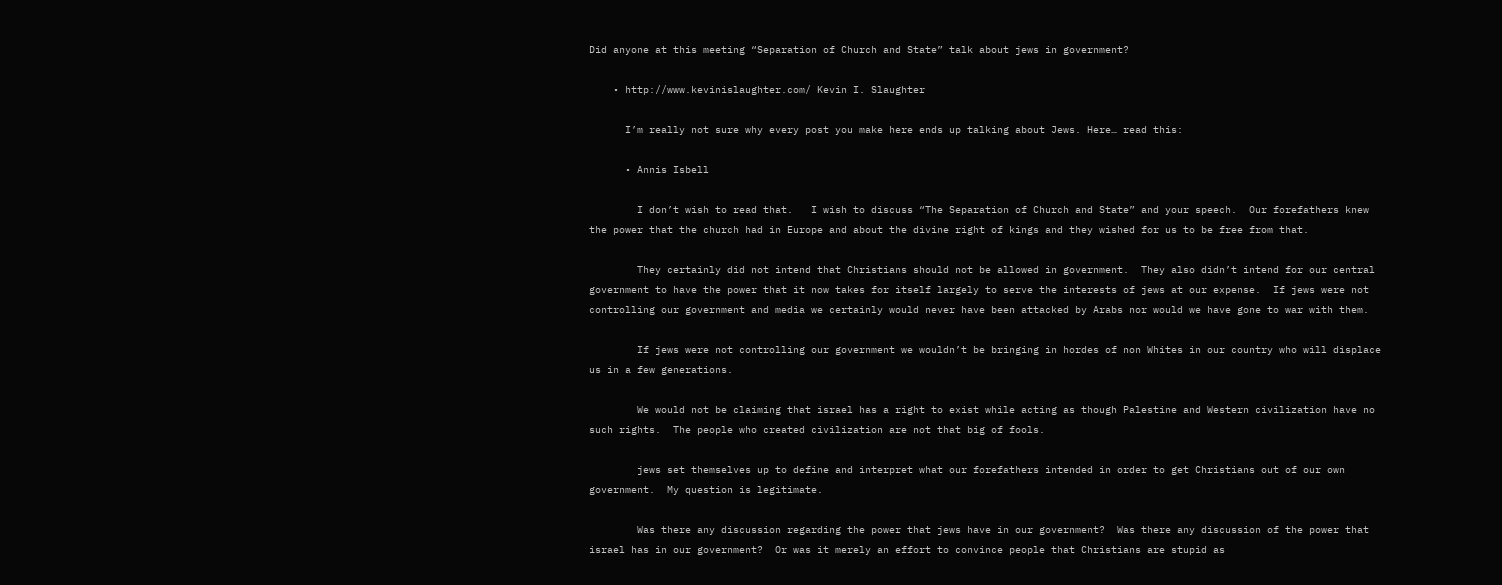Did anyone at this meeting “Separation of Church and State” talk about jews in government?

    • http://www.kevinislaughter.com/ Kevin I. Slaughter

      I’m really not sure why every post you make here ends up talking about Jews. Here… read this:

      • Annis Isbell

        I don’t wish to read that.   I wish to discuss “The Separation of Church and State” and your speech.  Our forefathers knew the power that the church had in Europe and about the divine right of kings and they wished for us to be free from that.

        They certainly did not intend that Christians should not be allowed in government.  They also didn’t intend for our central government to have the power that it now takes for itself largely to serve the interests of jews at our expense.  If jews were not controlling our government and media we certainly would never have been attacked by Arabs nor would we have gone to war with them.

        If jews were not controlling our government we wouldn’t be bringing in hordes of non Whites in our country who will displace us in a few generations.

        We would not be claiming that israel has a right to exist while acting as though Palestine and Western civilization have no such rights.  The people who created civilization are not that big of fools.

        jews set themselves up to define and interpret what our forefathers intended in order to get Christians out of our own government.  My question is legitimate.

        Was there any discussion regarding the power that jews have in our government?  Was there any discussion of the power that israel has in our government?  Or was it merely an effort to convince people that Christians are stupid as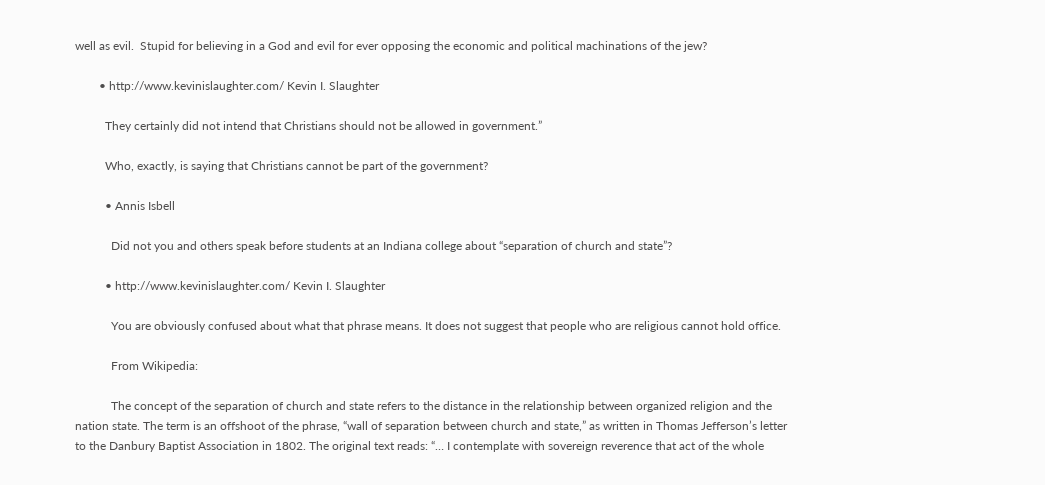well as evil.  Stupid for believing in a God and evil for ever opposing the economic and political machinations of the jew?

        • http://www.kevinislaughter.com/ Kevin I. Slaughter

          They certainly did not intend that Christians should not be allowed in government.”

          Who, exactly, is saying that Christians cannot be part of the government?

          • Annis Isbell

            Did not you and others speak before students at an Indiana college about “separation of church and state”?

          • http://www.kevinislaughter.com/ Kevin I. Slaughter

            You are obviously confused about what that phrase means. It does not suggest that people who are religious cannot hold office.

            From Wikipedia:

            The concept of the separation of church and state refers to the distance in the relationship between organized religion and the nation state. The term is an offshoot of the phrase, “wall of separation between church and state,” as written in Thomas Jefferson’s letter to the Danbury Baptist Association in 1802. The original text reads: “… I contemplate with sovereign reverence that act of the whole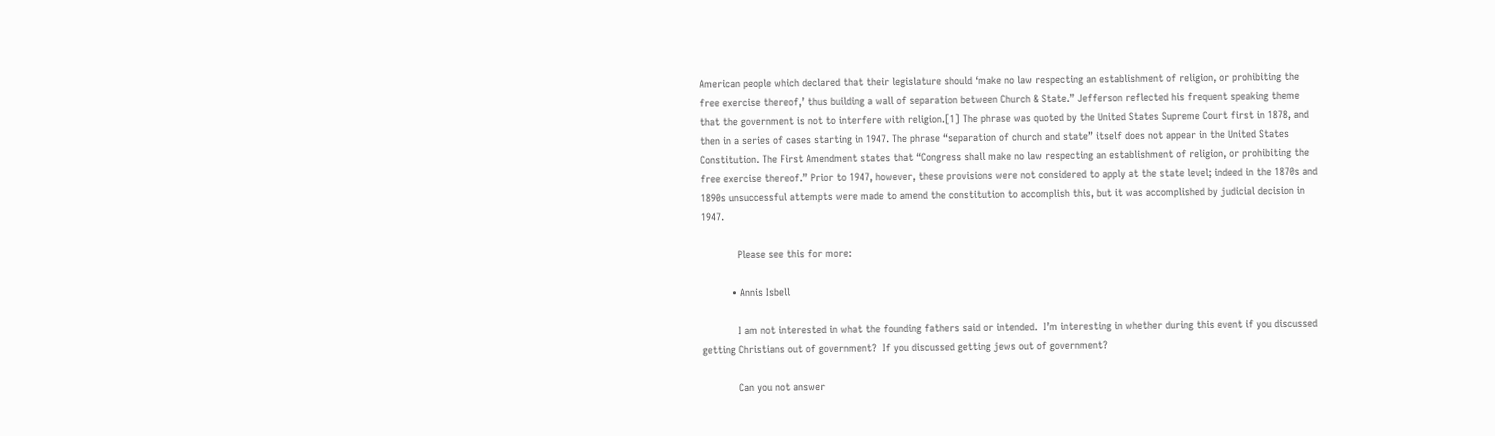American people which declared that their legislature should ‘make no law respecting an establishment of religion, or prohibiting the free exercise thereof,’ thus building a wall of separation between Church & State.” Jefferson reflected his frequent speaking theme that the government is not to interfere with religion.[1] The phrase was quoted by the United States Supreme Court first in 1878, and then in a series of cases starting in 1947. The phrase “separation of church and state” itself does not appear in the United States Constitution. The First Amendment states that “Congress shall make no law respecting an establishment of religion, or prohibiting the free exercise thereof.” Prior to 1947, however, these provisions were not considered to apply at the state level; indeed in the 1870s and 1890s unsuccessful attempts were made to amend the constitution to accomplish this, but it was accomplished by judicial decision in 1947.

            Please see this for more:

          • Annis Isbell

            I am not interested in what the founding fathers said or intended.  I’m interesting in whether during this event if you discussed getting Christians out of government?  If you discussed getting jews out of government?

            Can you not answer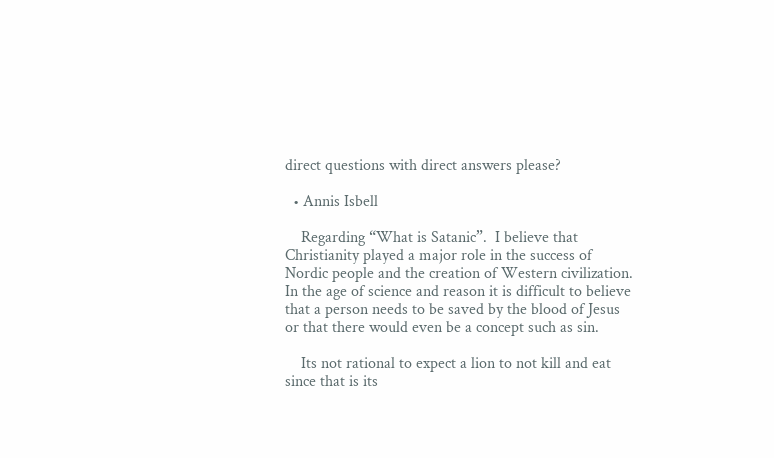direct questions with direct answers please?

  • Annis Isbell

    Regarding “What is Satanic”.  I believe that Christianity played a major role in the success of Nordic people and the creation of Western civilization.  In the age of science and reason it is difficult to believe that a person needs to be saved by the blood of Jesus or that there would even be a concept such as sin.

    Its not rational to expect a lion to not kill and eat since that is its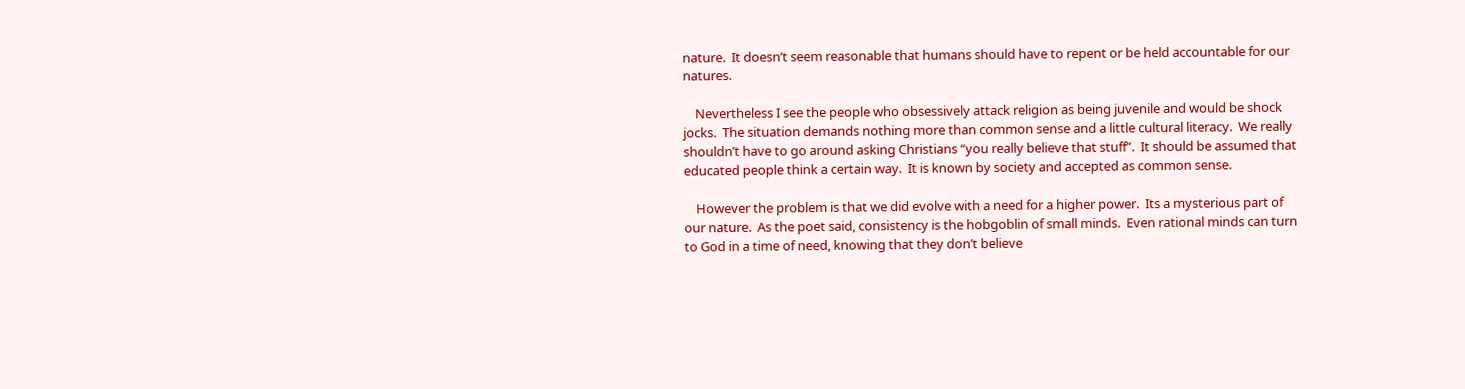nature.  It doesn’t seem reasonable that humans should have to repent or be held accountable for our natures.

    Nevertheless I see the people who obsessively attack religion as being juvenile and would be shock jocks.  The situation demands nothing more than common sense and a little cultural literacy.  We really shouldn’t have to go around asking Christians “you really believe that stuff”.  It should be assumed that educated people think a certain way.  It is known by society and accepted as common sense.

    However the problem is that we did evolve with a need for a higher power.  Its a mysterious part of our nature.  As the poet said, consistency is the hobgoblin of small minds.  Even rational minds can turn to God in a time of need, knowing that they don’t believe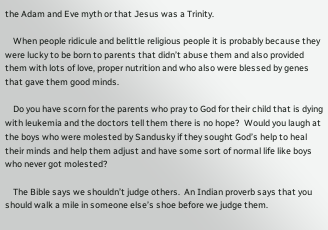the Adam and Eve myth or that Jesus was a Trinity.

    When people ridicule and belittle religious people it is probably because they were lucky to be born to parents that didn’t abuse them and also provided them with lots of love, proper nutrition and who also were blessed by genes that gave them good minds.

    Do you have scorn for the parents who pray to God for their child that is dying with leukemia and the doctors tell them there is no hope?  Would you laugh at the boys who were molested by Sandusky if they sought God’s help to heal their minds and help them adjust and have some sort of normal life like boys who never got molested?

    The Bible says we shouldn’t judge others.  An Indian proverb says that you should walk a mile in someone else’s shoe before we judge them.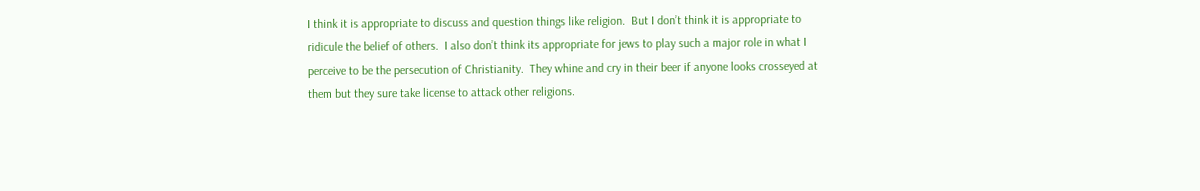I think it is appropriate to discuss and question things like religion.  But I don’t think it is appropriate to ridicule the belief of others.  I also don’t think its appropriate for jews to play such a major role in what I perceive to be the persecution of Christianity.  They whine and cry in their beer if anyone looks crosseyed at them but they sure take license to attack other religions.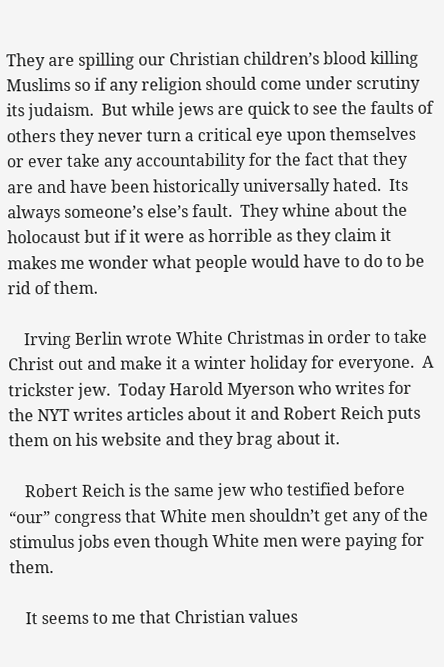They are spilling our Christian children’s blood killing Muslims so if any religion should come under scrutiny its judaism.  But while jews are quick to see the faults of others they never turn a critical eye upon themselves or ever take any accountability for the fact that they are and have been historically universally hated.  Its always someone’s else’s fault.  They whine about the holocaust but if it were as horrible as they claim it makes me wonder what people would have to do to be rid of them.

    Irving Berlin wrote White Christmas in order to take Christ out and make it a winter holiday for everyone.  A trickster jew.  Today Harold Myerson who writes for the NYT writes articles about it and Robert Reich puts them on his website and they brag about it.

    Robert Reich is the same jew who testified before “our” congress that White men shouldn’t get any of the stimulus jobs even though White men were paying for them.

    It seems to me that Christian values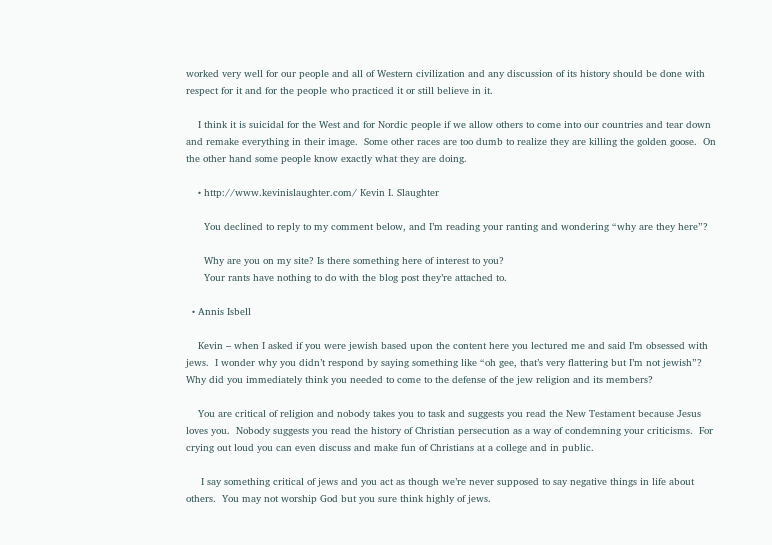worked very well for our people and all of Western civilization and any discussion of its history should be done with respect for it and for the people who practiced it or still believe in it.

    I think it is suicidal for the West and for Nordic people if we allow others to come into our countries and tear down and remake everything in their image.  Some other races are too dumb to realize they are killing the golden goose.  On the other hand some people know exactly what they are doing.

    • http://www.kevinislaughter.com/ Kevin I. Slaughter

      You declined to reply to my comment below, and I’m reading your ranting and wondering “why are they here”?

      Why are you on my site? Is there something here of interest to you?
      Your rants have nothing to do with the blog post they’re attached to.

  • Annis Isbell

    Kevin – when I asked if you were jewish based upon the content here you lectured me and said I’m obsessed with jews.  I wonder why you didn’t respond by saying something like “oh gee, that’s very flattering but I’m not jewish”?  Why did you immediately think you needed to come to the defense of the jew religion and its members?

    You are critical of religion and nobody takes you to task and suggests you read the New Testament because Jesus loves you.  Nobody suggests you read the history of Christian persecution as a way of condemning your criticisms.  For crying out loud you can even discuss and make fun of Christians at a college and in public.

     I say something critical of jews and you act as though we’re never supposed to say negative things in life about others.  You may not worship God but you sure think highly of jews.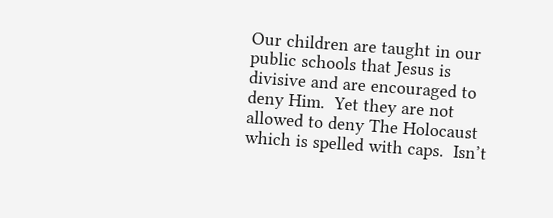Our children are taught in our public schools that Jesus is divisive and are encouraged to deny Him.  Yet they are not allowed to deny The Holocaust which is spelled with caps.  Isn’t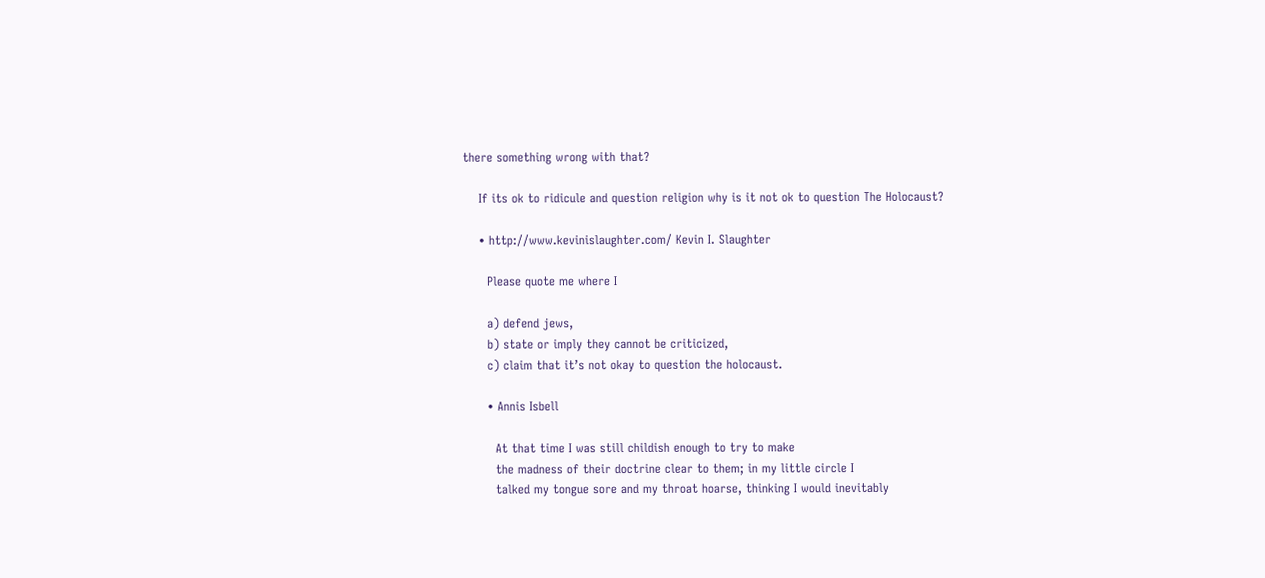there something wrong with that?

    If its ok to ridicule and question religion why is it not ok to question The Holocaust?

    • http://www.kevinislaughter.com/ Kevin I. Slaughter

      Please quote me where I

      a) defend jews,
      b) state or imply they cannot be criticized,
      c) claim that it’s not okay to question the holocaust.

      • Annis Isbell

        At that time I was still childish enough to try to make
        the madness of their doctrine clear to them; in my little circle I
        talked my tongue sore and my throat hoarse, thinking I would inevitably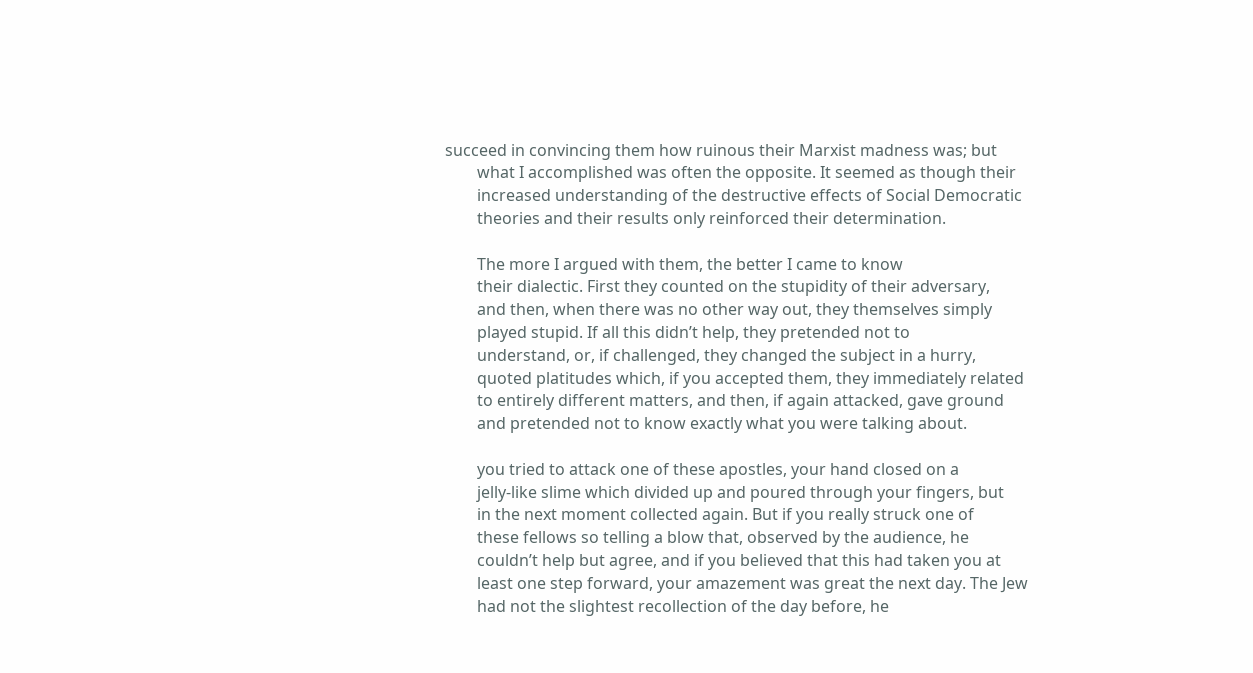succeed in convincing them how ruinous their Marxist madness was; but
        what I accomplished was often the opposite. It seemed as though their
        increased understanding of the destructive effects of Social Democratic
        theories and their results only reinforced their determination.

        The more I argued with them, the better I came to know
        their dialectic. First they counted on the stupidity of their adversary,
        and then, when there was no other way out, they themselves simply
        played stupid. If all this didn’t help, they pretended not to
        understand, or, if challenged, they changed the subject in a hurry,
        quoted platitudes which, if you accepted them, they immediately related
        to entirely different matters, and then, if again attacked, gave ground
        and pretended not to know exactly what you were talking about.

        you tried to attack one of these apostles, your hand closed on a
        jelly-like slime which divided up and poured through your fingers, but
        in the next moment collected again. But if you really struck one of
        these fellows so telling a blow that, observed by the audience, he
        couldn’t help but agree, and if you believed that this had taken you at
        least one step forward, your amazement was great the next day. The Jew
        had not the slightest recollection of the day before, he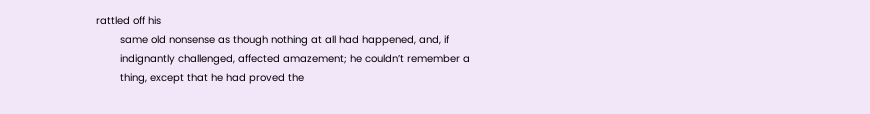rattled off his
        same old nonsense as though nothing at all had happened, and, if
        indignantly challenged, affected amazement; he couldn’t remember a
        thing, except that he had proved the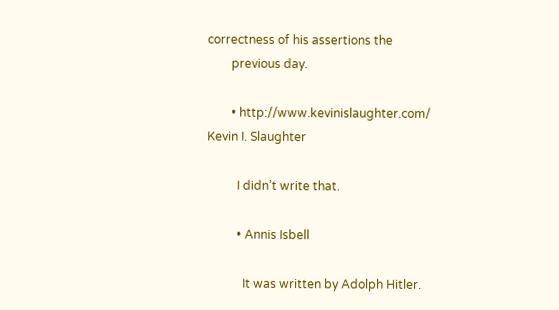correctness of his assertions the
        previous day.

        • http://www.kevinislaughter.com/ Kevin I. Slaughter

          I didn’t write that.

          • Annis Isbell

            It was written by Adolph Hitler.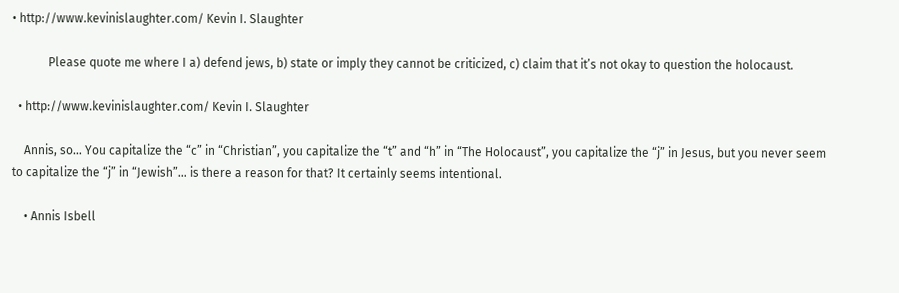• http://www.kevinislaughter.com/ Kevin I. Slaughter

            Please quote me where I a) defend jews, b) state or imply they cannot be criticized, c) claim that it’s not okay to question the holocaust.

  • http://www.kevinislaughter.com/ Kevin I. Slaughter

    Annis, so… You capitalize the “c” in “Christian”, you capitalize the “t” and “h” in “The Holocaust”, you capitalize the “j” in Jesus, but you never seem to capitalize the “j” in “Jewish”… is there a reason for that? It certainly seems intentional.

    • Annis Isbell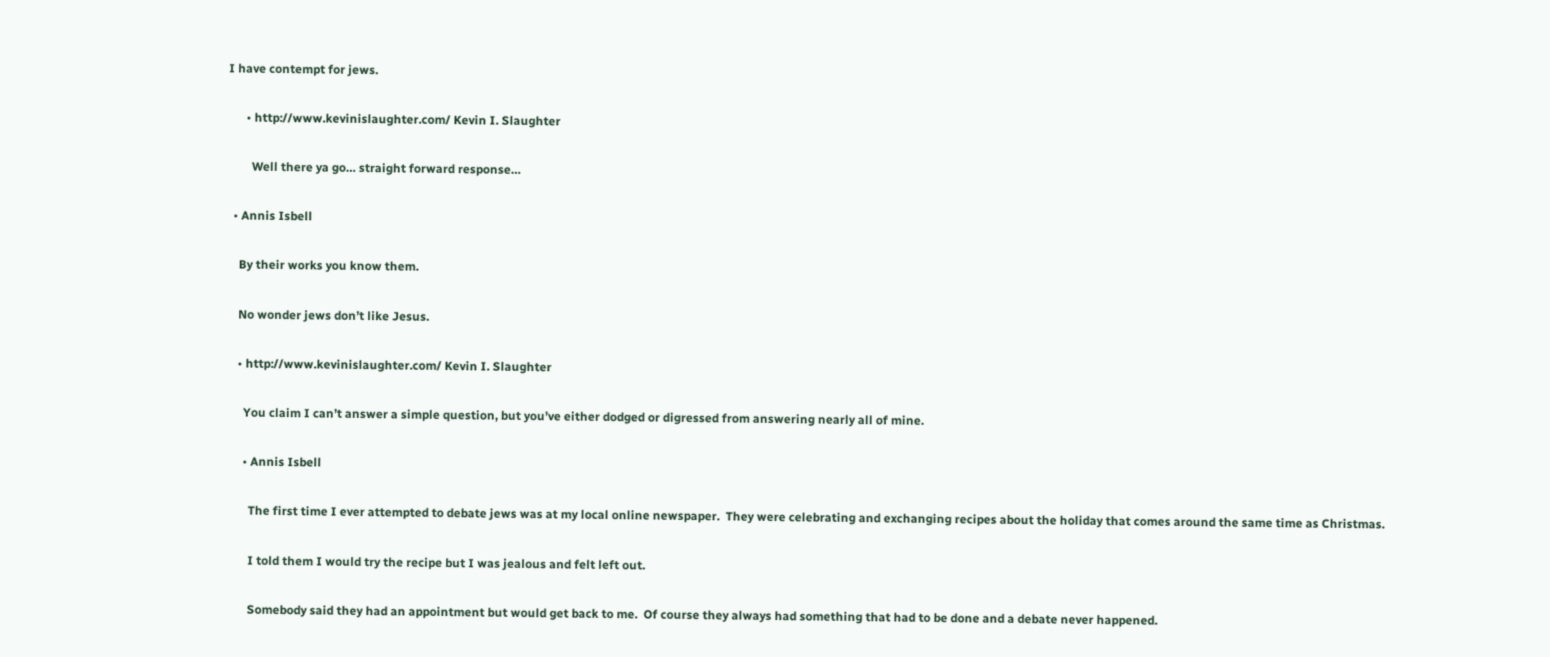I have contempt for jews.

      • http://www.kevinislaughter.com/ Kevin I. Slaughter

        Well there ya go… straight forward response…

  • Annis Isbell

    By their works you know them.

    No wonder jews don’t like Jesus.

    • http://www.kevinislaughter.com/ Kevin I. Slaughter

      You claim I can’t answer a simple question, but you’ve either dodged or digressed from answering nearly all of mine.

      • Annis Isbell

        The first time I ever attempted to debate jews was at my local online newspaper.  They were celebrating and exchanging recipes about the holiday that comes around the same time as Christmas.

        I told them I would try the recipe but I was jealous and felt left out.

        Somebody said they had an appointment but would get back to me.  Of course they always had something that had to be done and a debate never happened.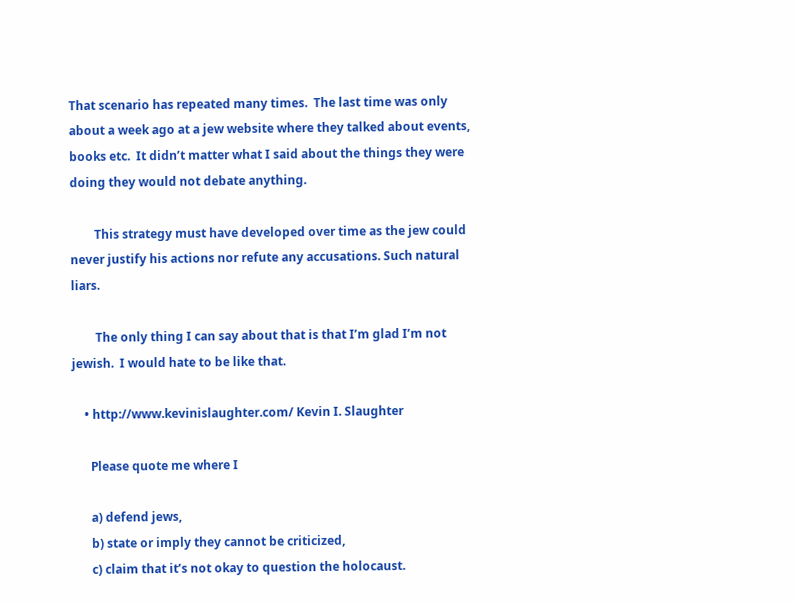That scenario has repeated many times.  The last time was only about a week ago at a jew website where they talked about events, books etc.  It didn’t matter what I said about the things they were doing they would not debate anything.

        This strategy must have developed over time as the jew could never justify his actions nor refute any accusations. Such natural liars.

        The only thing I can say about that is that I’m glad I’m not jewish.  I would hate to be like that.

    • http://www.kevinislaughter.com/ Kevin I. Slaughter

      Please quote me where I

      a) defend jews,
      b) state or imply they cannot be criticized,
      c) claim that it’s not okay to question the holocaust.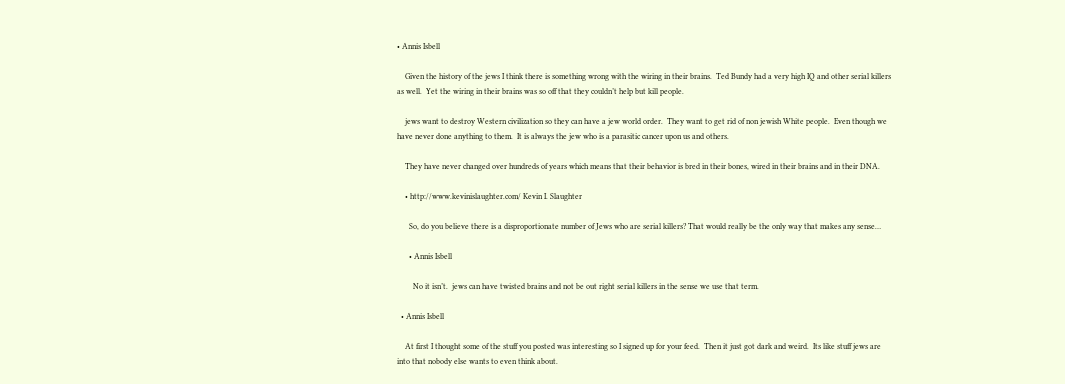• Annis Isbell

    Given the history of the jews I think there is something wrong with the wiring in their brains.  Ted Bundy had a very high IQ and other serial killers as well.  Yet the wiring in their brains was so off that they couldn’t help but kill people.

    jews want to destroy Western civilization so they can have a jew world order.  They want to get rid of non jewish White people.  Even though we have never done anything to them.  It is always the jew who is a parasitic cancer upon us and others.

    They have never changed over hundreds of years which means that their behavior is bred in their bones, wired in their brains and in their DNA.

    • http://www.kevinislaughter.com/ Kevin I. Slaughter

      So, do you believe there is a disproportionate number of Jews who are serial killers? That would really be the only way that makes any sense…

      • Annis Isbell

        No it isn’t.  jews can have twisted brains and not be out right serial killers in the sense we use that term.

  • Annis Isbell

    At first I thought some of the stuff you posted was interesting so I signed up for your feed.  Then it just got dark and weird.  Its like stuff jews are into that nobody else wants to even think about.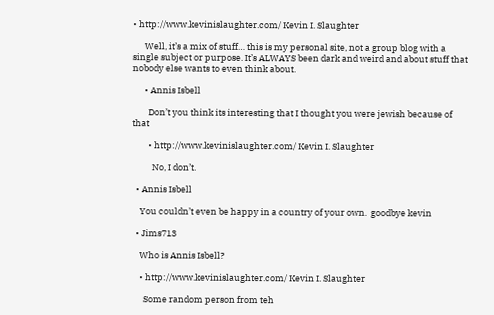• http://www.kevinislaughter.com/ Kevin I. Slaughter

      Well, it’s a mix of stuff… this is my personal site, not a group blog with a single subject or purpose. It’s ALWAYS been dark and weird and about stuff that nobody else wants to even think about.

      • Annis Isbell

        Don’t you think its interesting that I thought you were jewish because of that

        • http://www.kevinislaughter.com/ Kevin I. Slaughter

          No, I don’t.

  • Annis Isbell

    You couldn’t even be happy in a country of your own.  goodbye kevin

  • Jims713

    Who is Annis Isbell?

    • http://www.kevinislaughter.com/ Kevin I. Slaughter

      Some random person from teh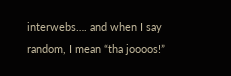interwebs…. and when I say random, I mean “tha joooos!”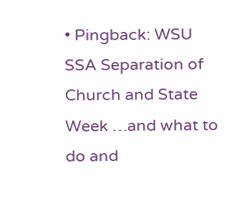• Pingback: WSU SSA Separation of Church and State Week …and what to do and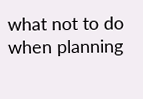what not to do when planning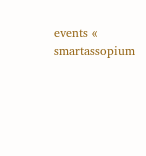events « smartassopium